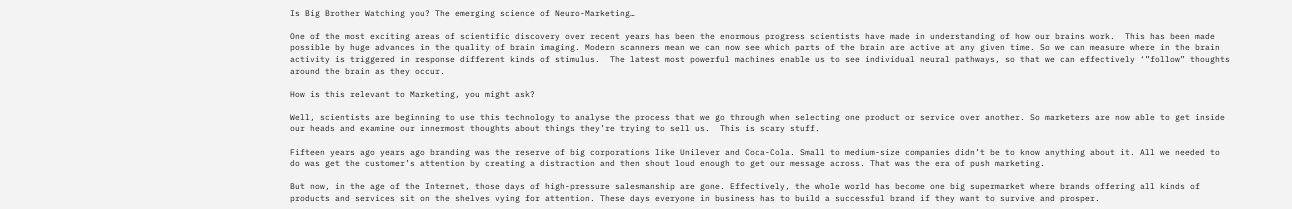Is Big Brother Watching you? The emerging science of Neuro-Marketing…

One of the most exciting areas of scientific discovery over recent years has been the enormous progress scientists have made in understanding of how our brains work.  This has been made possible by huge advances in the quality of brain imaging. Modern scanners mean we can now see which parts of the brain are active at any given time. So we can measure where in the brain activity is triggered in response different kinds of stimulus.  The latest most powerful machines enable us to see individual neural pathways, so that we can effectively ‘”follow” thoughts around the brain as they occur.

How is this relevant to Marketing, you might ask?

Well, scientists are beginning to use this technology to analyse the process that we go through when selecting one product or service over another. So marketers are now able to get inside our heads and examine our innermost thoughts about things they’re trying to sell us.  This is scary stuff.

Fifteen years ago years ago branding was the reserve of big corporations like Unilever and Coca-Cola. Small to medium-size companies didn’t be to know anything about it. All we needed to do was get the customer’s attention by creating a distraction and then shout loud enough to get our message across. That was the era of push marketing.

But now, in the age of the Internet, those days of high-pressure salesmanship are gone. Effectively, the whole world has become one big supermarket where brands offering all kinds of products and services sit on the shelves vying for attention. These days everyone in business has to build a successful brand if they want to survive and prosper.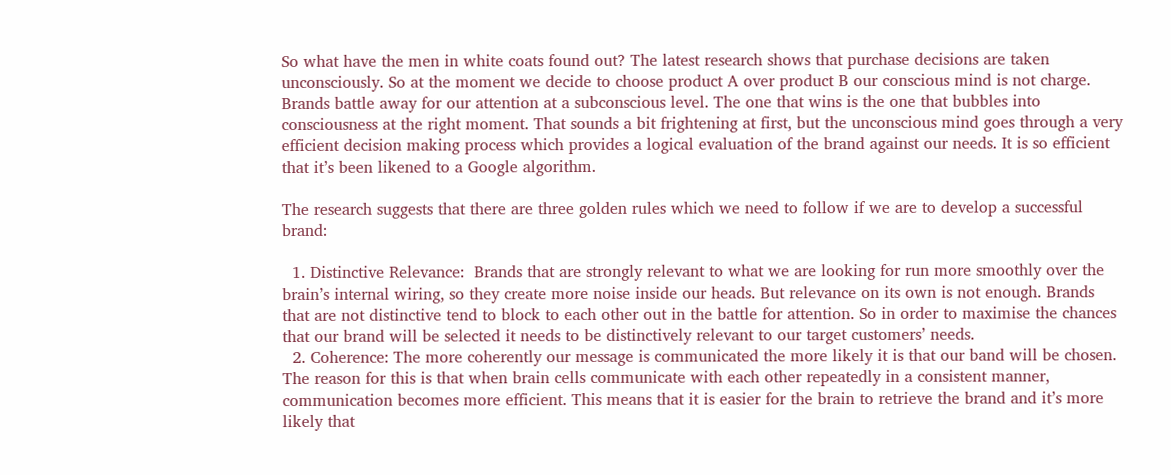So what have the men in white coats found out? The latest research shows that purchase decisions are taken unconsciously. So at the moment we decide to choose product A over product B our conscious mind is not charge. Brands battle away for our attention at a subconscious level. The one that wins is the one that bubbles into consciousness at the right moment. That sounds a bit frightening at first, but the unconscious mind goes through a very efficient decision making process which provides a logical evaluation of the brand against our needs. It is so efficient that it’s been likened to a Google algorithm.

The research suggests that there are three golden rules which we need to follow if we are to develop a successful brand:

  1. Distinctive Relevance:  Brands that are strongly relevant to what we are looking for run more smoothly over the brain’s internal wiring, so they create more noise inside our heads. But relevance on its own is not enough. Brands that are not distinctive tend to block to each other out in the battle for attention. So in order to maximise the chances that our brand will be selected it needs to be distinctively relevant to our target customers’ needs.
  2. Coherence: The more coherently our message is communicated the more likely it is that our band will be chosen. The reason for this is that when brain cells communicate with each other repeatedly in a consistent manner, communication becomes more efficient. This means that it is easier for the brain to retrieve the brand and it’s more likely that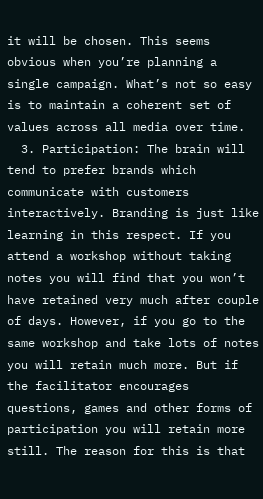it will be chosen. This seems obvious when you’re planning a single campaign. What’s not so easy is to maintain a coherent set of values across all media over time.
  3. Participation: The brain will tend to prefer brands which communicate with customers interactively. Branding is just like learning in this respect. If you attend a workshop without taking notes you will find that you won’t have retained very much after couple of days. However, if you go to the same workshop and take lots of notes you will retain much more. But if the facilitator encourages questions, games and other forms of participation you will retain more still. The reason for this is that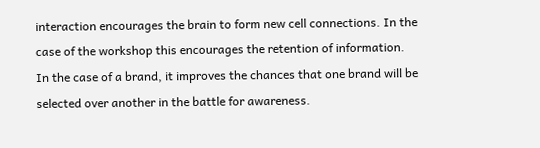interaction encourages the brain to form new cell connections. In the case of the workshop this encourages the retention of information. In the case of a brand, it improves the chances that one brand will be selected over another in the battle for awareness.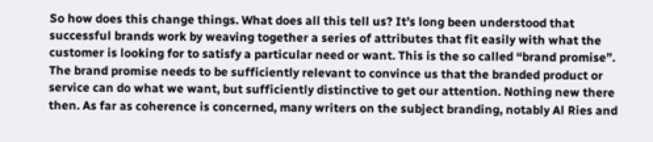So how does this change things. What does all this tell us? It’s long been understood that successful brands work by weaving together a series of attributes that fit easily with what the customer is looking for to satisfy a particular need or want. This is the so called “brand promise”. The brand promise needs to be sufficiently relevant to convince us that the branded product or service can do what we want, but sufficiently distinctive to get our attention. Nothing new there then. As far as coherence is concerned, many writers on the subject branding, notably Al Ries and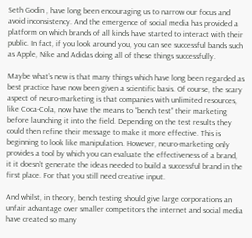Seth Godin , have long been encouraging us to narrow our focus and avoid inconsistency. And the emergence of social media has provided a platform on which brands of all kinds have started to interact with their public. In fact, if you look around you, you can see successful bands such as Apple, Nike and Adidas doing all of these things successfully.

Maybe what’s new is that many things which have long been regarded as best practice have now been given a scientific basis. Of course, the scary aspect of neuro-marketing is that companies with unlimited resources, like Coca-Cola, now have the means to “bench test” their marketing before launching it into the field. Depending on the test results they could then refine their message to make it more effective. This is beginning to look like manipulation. However, neuro-marketing only provides a tool by which you can evaluate the effectiveness of a brand, it it doesn’t generate the ideas needed to build a successful brand in the first place. For that you still need creative input.

And whilst, in theory, bench testing should give large corporations an unfair advantage over smaller competitors the internet and social media have created so many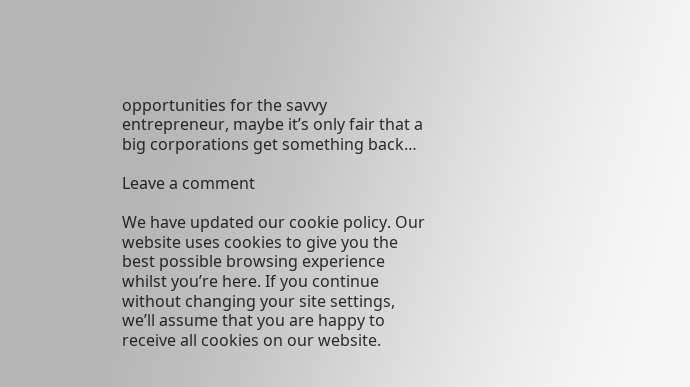opportunities for the savvy entrepreneur, maybe it’s only fair that a big corporations get something back…

Leave a comment

We have updated our cookie policy. Our website uses cookies to give you the best possible browsing experience whilst you’re here. If you continue without changing your site settings, we’ll assume that you are happy to receive all cookies on our website.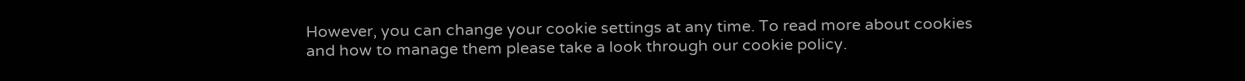However, you can change your cookie settings at any time. To read more about cookies and how to manage them please take a look through our cookie policy.